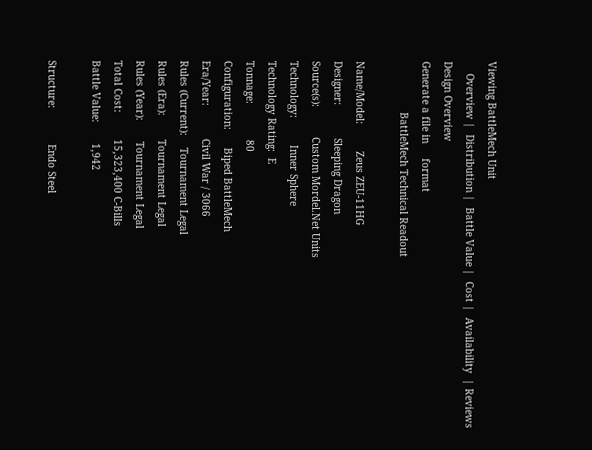Viewing BattleMech Unit
    Overview |  Distribution |  Battle Value |  Cost |  Availability  | Reviews
Design Overview
Generate a file in     format
                 BattleMech Technical Readout

Name/Model:         Zeus ZEU-11HG
Designer:           Sleeping Dragon
Source(s):          Custom Mordel.Net Units
Technology:         Inner Sphere
Technology Rating:  E
Tonnage:            80
Configuration:      Biped BattleMech
Era/Year:           Civil War / 3066
Rules (Current):    Tournament Legal
Rules (Era):        Tournament Legal
Rules (Year):       Tournament Legal
Total Cost:         15,323,400 C-Bills
Battle Value:       1,942

Structure:            Endo Steel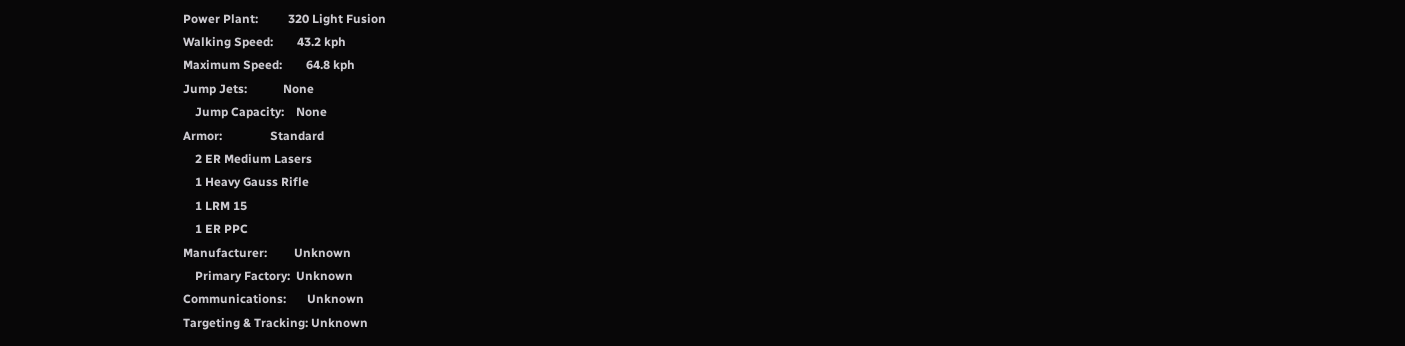Power Plant:          320 Light Fusion
Walking Speed:        43.2 kph
Maximum Speed:        64.8 kph
Jump Jets:            None
    Jump Capacity:    None
Armor:                Standard
    2 ER Medium Lasers
    1 Heavy Gauss Rifle
    1 LRM 15
    1 ER PPC
Manufacturer:         Unknown
    Primary Factory:  Unknown
Communications:       Unknown
Targeting & Tracking: Unknown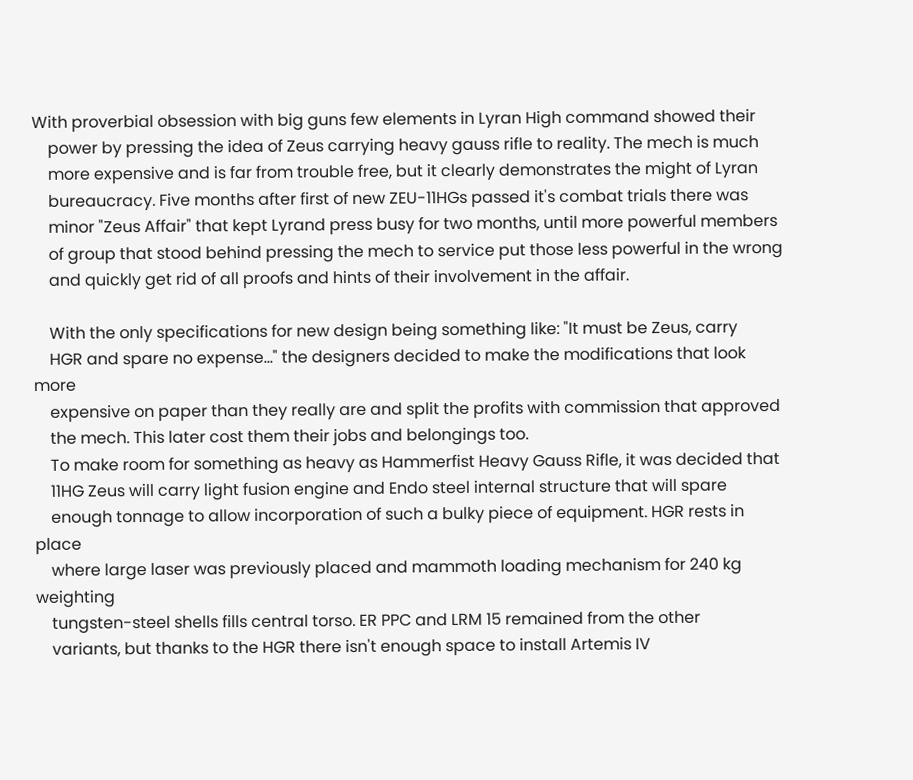With proverbial obsession with big guns few elements in Lyran High command showed their
    power by pressing the idea of Zeus carrying heavy gauss rifle to reality. The mech is much
    more expensive and is far from trouble free, but it clearly demonstrates the might of Lyran
    bureaucracy. Five months after first of new ZEU-11HGs passed it's combat trials there was
    minor "Zeus Affair" that kept Lyrand press busy for two months, until more powerful members
    of group that stood behind pressing the mech to service put those less powerful in the wrong
    and quickly get rid of all proofs and hints of their involvement in the affair.

    With the only specifications for new design being something like: "It must be Zeus, carry
    HGR and spare no expense..." the designers decided to make the modifications that look more
    expensive on paper than they really are and split the profits with commission that approved
    the mech. This later cost them their jobs and belongings too.
    To make room for something as heavy as Hammerfist Heavy Gauss Rifle, it was decided that
    11HG Zeus will carry light fusion engine and Endo steel internal structure that will spare
    enough tonnage to allow incorporation of such a bulky piece of equipment. HGR rests in place
    where large laser was previously placed and mammoth loading mechanism for 240 kg weighting
    tungsten-steel shells fills central torso. ER PPC and LRM 15 remained from the other
    variants, but thanks to the HGR there isn't enough space to install Artemis IV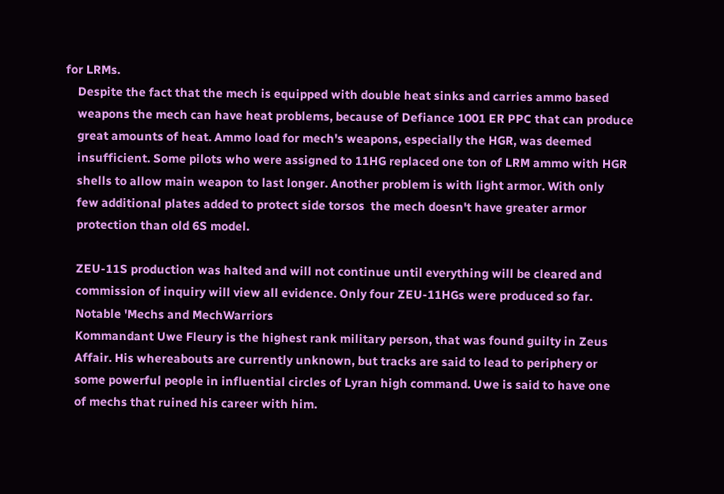for LRMs.
    Despite the fact that the mech is equipped with double heat sinks and carries ammo based
    weapons the mech can have heat problems, because of Defiance 1001 ER PPC that can produce
    great amounts of heat. Ammo load for mech's weapons, especially the HGR, was deemed
    insufficient. Some pilots who were assigned to 11HG replaced one ton of LRM ammo with HGR
    shells to allow main weapon to last longer. Another problem is with light armor. With only
    few additional plates added to protect side torsos  the mech doesn't have greater armor
    protection than old 6S model.

    ZEU-11S production was halted and will not continue until everything will be cleared and
    commission of inquiry will view all evidence. Only four ZEU-11HGs were produced so far.
    Notable 'Mechs and MechWarriors
    Kommandant Uwe Fleury is the highest rank military person, that was found guilty in Zeus
    Affair. His whereabouts are currently unknown, but tracks are said to lead to periphery or
    some powerful people in influential circles of Lyran high command. Uwe is said to have one
    of mechs that ruined his career with him.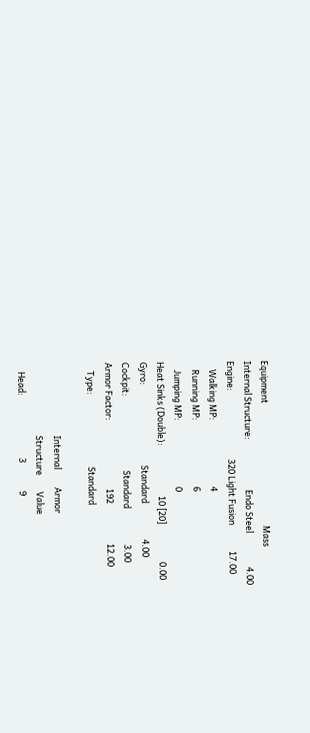Equipment                                                             Mass
Internal Structure:                         Endo Steel                 4.00
Engine:                                  320 Light Fusion             17.00
    Walking MP:                                 4
    Running MP:                                 6
    Jumping MP:                                 0
Heat Sinks (Double):                         10 [20]                   0.00
Gyro:                                        Standard                  4.00
Cockpit:                                     Standard                  3.00
Armor Factor:                                  192                    12.00
    Type:                                    Standard

                                    Internal         Armor
                                    Structure        Value
    Head:                               3              9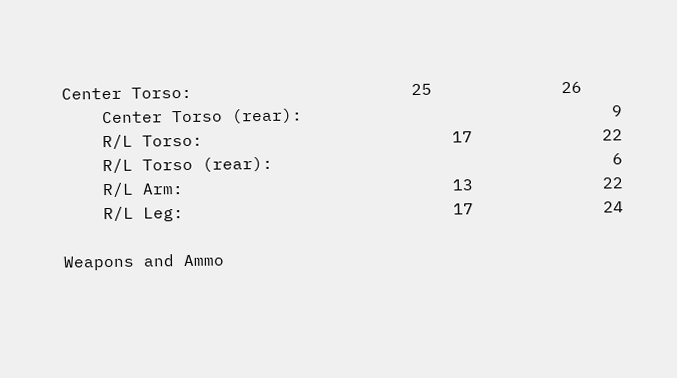Center Torso:                      25             26
    Center Torso (rear):                               9
    R/L Torso:                         17             22
    R/L Torso (rear):                                  6
    R/L Arm:                           13             22
    R/L Leg:                           17             24

Weapons and Ammo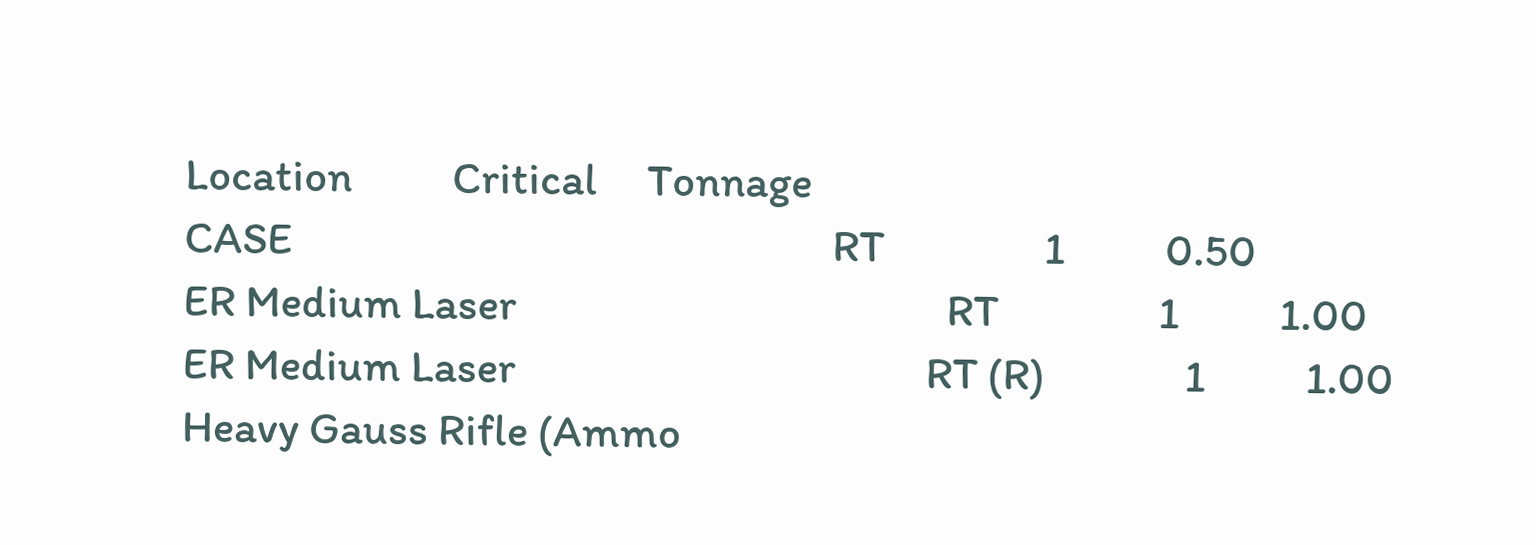Location          Critical     Tonnage
CASE                                                      RT                1          0.50
ER Medium Laser                                           RT                1          1.00
ER Medium Laser                                         RT (R)              1          1.00
Heavy Gauss Rifle (Ammo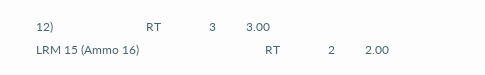12)                               RT                3          3.00
LRM 15 (Ammo 16)                                          RT                2          2.00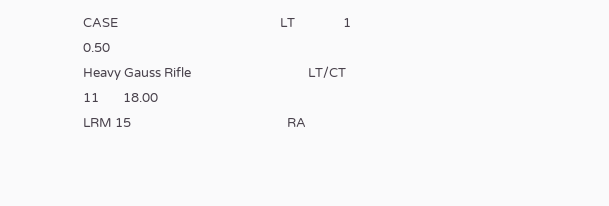CASE                                                      LT                1          0.50
Heavy Gauss Rifle                                       LT/CT               11        18.00
LRM 15                                                    RA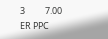3          7.00
ER PPC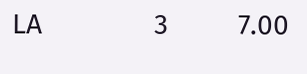LA                3          7.00